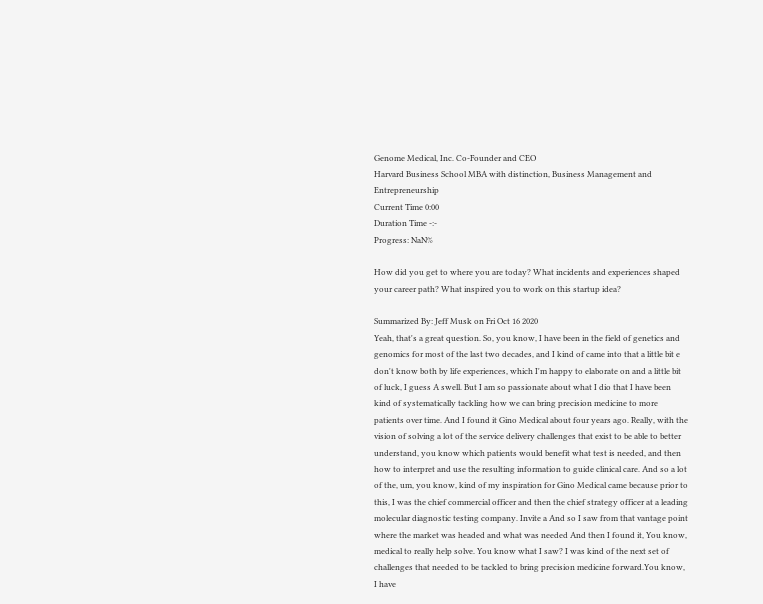Genome Medical, Inc. Co-Founder and CEO
Harvard Business School MBA with distinction, Business Management and Entrepreneurship
Current Time 0:00
Duration Time -:-
Progress: NaN%

How did you get to where you are today? What incidents and experiences shaped your career path? What inspired you to work on this startup idea?

Summarized By: Jeff Musk on Fri Oct 16 2020
Yeah, that's a great question. So, you know, I have been in the field of genetics and genomics for most of the last two decades, and I kind of came into that a little bit e don't know both by life experiences, which I'm happy to elaborate on and a little bit of luck, I guess A swell. But I am so passionate about what I dio that I have been kind of systematically tackling how we can bring precision medicine to more patients over time. And I found it Gino Medical about four years ago. Really, with the vision of solving a lot of the service delivery challenges that exist to be able to better understand, you know which patients would benefit what test is needed, and then how to interpret and use the resulting information to guide clinical care. And so a lot of the, um, you know, kind of my inspiration for Gino Medical came because prior to this, I was the chief commercial officer and then the chief strategy officer at a leading molecular diagnostic testing company. Invite a And so I saw from that vantage point where the market was headed and what was needed And then I found it, You know, medical to really help solve. You know what I saw? I was kind of the next set of challenges that needed to be tackled to bring precision medicine forward.You know, I have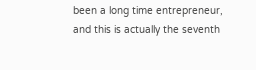been a long time entrepreneur, and this is actually the seventh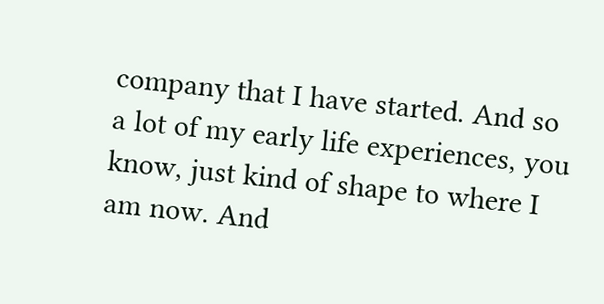company that I have started. And so a lot of my early life experiences, you know, just kind of shape to where I am now. And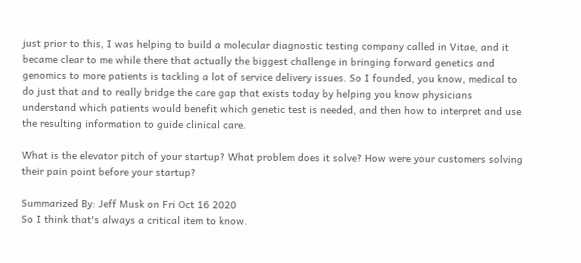just prior to this, I was helping to build a molecular diagnostic testing company called in Vitae, and it became clear to me while there that actually the biggest challenge in bringing forward genetics and genomics to more patients is tackling a lot of service delivery issues. So I founded, you know, medical to do just that and to really bridge the care gap that exists today by helping you know physicians understand which patients would benefit which genetic test is needed, and then how to interpret and use the resulting information to guide clinical care.

What is the elevator pitch of your startup? What problem does it solve? How were your customers solving their pain point before your startup?

Summarized By: Jeff Musk on Fri Oct 16 2020
So I think that's always a critical item to know.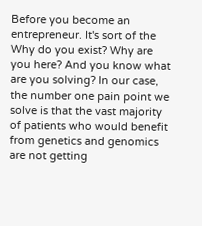Before you become an entrepreneur. It's sort of the Why do you exist? Why are you here? And you know what are you solving? In our case, the number one pain point we solve is that the vast majority of patients who would benefit from genetics and genomics are not getting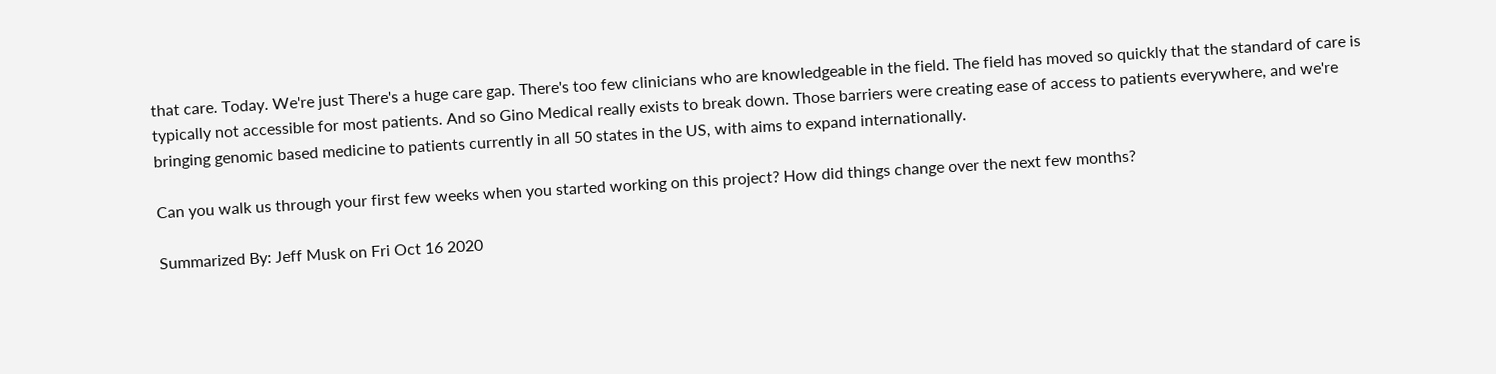that care. Today. We're just There's a huge care gap. There's too few clinicians who are knowledgeable in the field. The field has moved so quickly that the standard of care is typically not accessible for most patients. And so Gino Medical really exists to break down. Those barriers were creating ease of access to patients everywhere, and we're bringing genomic based medicine to patients currently in all 50 states in the US, with aims to expand internationally.

Can you walk us through your first few weeks when you started working on this project? How did things change over the next few months?

Summarized By: Jeff Musk on Fri Oct 16 2020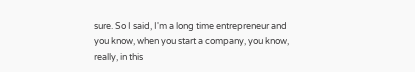sure. So I said, I'm a long time entrepreneur and you know, when you start a company, you know, really, in this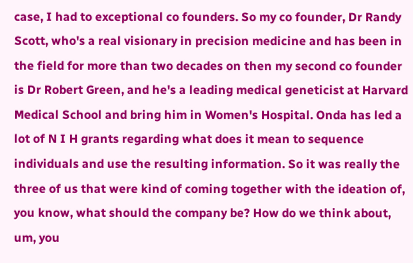case, I had to exceptional co founders. So my co founder, Dr Randy Scott, who's a real visionary in precision medicine and has been in the field for more than two decades on then my second co founder is Dr Robert Green, and he's a leading medical geneticist at Harvard Medical School and bring him in Women's Hospital. Onda has led a lot of N I H grants regarding what does it mean to sequence individuals and use the resulting information. So it was really the three of us that were kind of coming together with the ideation of, you know, what should the company be? How do we think about, um, you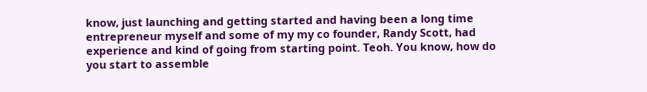know, just launching and getting started and having been a long time entrepreneur myself and some of my my co founder, Randy Scott, had experience and kind of going from starting point. Teoh. You know, how do you start to assemble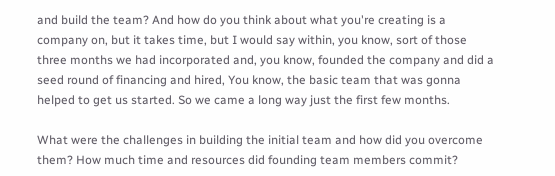and build the team? And how do you think about what you're creating is a company on, but it takes time, but I would say within, you know, sort of those three months we had incorporated and, you know, founded the company and did a seed round of financing and hired, You know, the basic team that was gonna helped to get us started. So we came a long way just the first few months.

What were the challenges in building the initial team and how did you overcome them? How much time and resources did founding team members commit?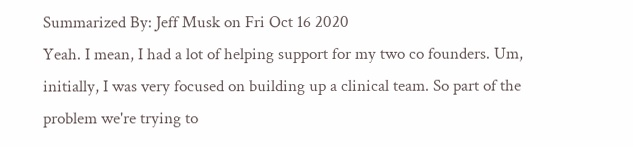Summarized By: Jeff Musk on Fri Oct 16 2020
Yeah. I mean, I had a lot of helping support for my two co founders. Um, initially, I was very focused on building up a clinical team. So part of the problem we're trying to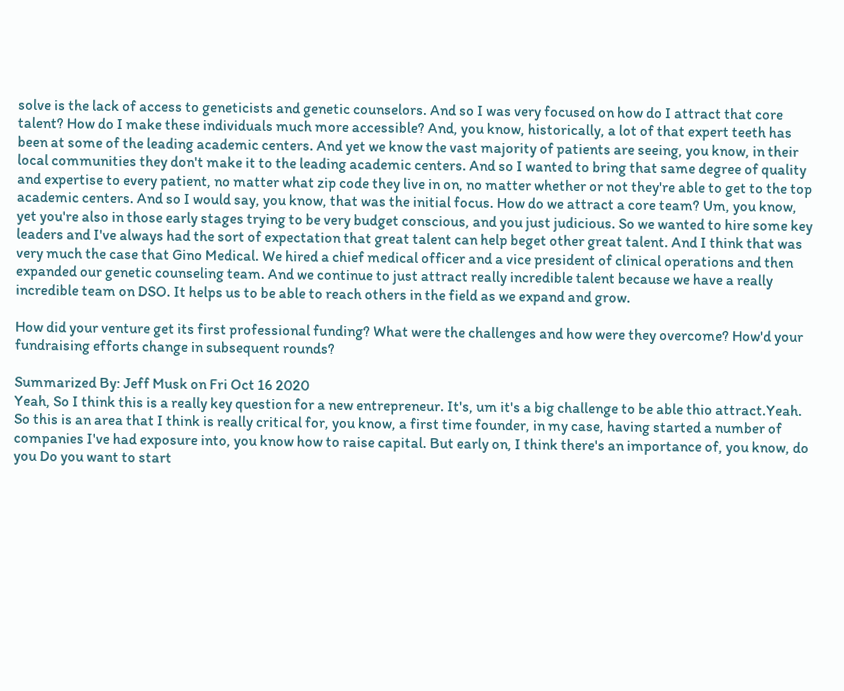solve is the lack of access to geneticists and genetic counselors. And so I was very focused on how do I attract that core talent? How do I make these individuals much more accessible? And, you know, historically, a lot of that expert teeth has been at some of the leading academic centers. And yet we know the vast majority of patients are seeing, you know, in their local communities they don't make it to the leading academic centers. And so I wanted to bring that same degree of quality and expertise to every patient, no matter what zip code they live in on, no matter whether or not they're able to get to the top academic centers. And so I would say, you know, that was the initial focus. How do we attract a core team? Um, you know, yet you're also in those early stages trying to be very budget conscious, and you just judicious. So we wanted to hire some key leaders and I've always had the sort of expectation that great talent can help beget other great talent. And I think that was very much the case that Gino Medical. We hired a chief medical officer and a vice president of clinical operations and then expanded our genetic counseling team. And we continue to just attract really incredible talent because we have a really incredible team on DSO. It helps us to be able to reach others in the field as we expand and grow.

How did your venture get its first professional funding? What were the challenges and how were they overcome? How'd your fundraising efforts change in subsequent rounds?

Summarized By: Jeff Musk on Fri Oct 16 2020
Yeah, So I think this is a really key question for a new entrepreneur. It's, um it's a big challenge to be able thio attract.Yeah. So this is an area that I think is really critical for, you know, a first time founder, in my case, having started a number of companies I've had exposure into, you know how to raise capital. But early on, I think there's an importance of, you know, do you Do you want to start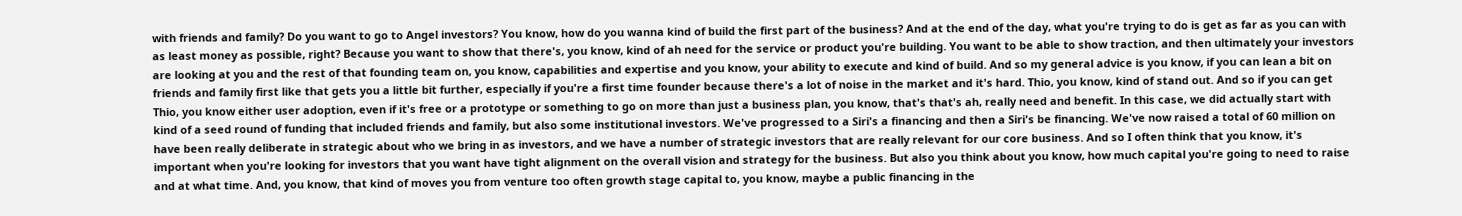with friends and family? Do you want to go to Angel investors? You know, how do you wanna kind of build the first part of the business? And at the end of the day, what you're trying to do is get as far as you can with as least money as possible, right? Because you want to show that there's, you know, kind of ah need for the service or product you're building. You want to be able to show traction, and then ultimately your investors are looking at you and the rest of that founding team on, you know, capabilities and expertise and you know, your ability to execute and kind of build. And so my general advice is you know, if you can lean a bit on friends and family first like that gets you a little bit further, especially if you're a first time founder because there's a lot of noise in the market and it's hard. Thio, you know, kind of stand out. And so if you can get Thio, you know either user adoption, even if it's free or a prototype or something to go on more than just a business plan, you know, that's that's ah, really need and benefit. In this case, we did actually start with kind of a seed round of funding that included friends and family, but also some institutional investors. We've progressed to a Siri's a financing and then a Siri's be financing. We've now raised a total of 60 million on have been really deliberate in strategic about who we bring in as investors, and we have a number of strategic investors that are really relevant for our core business. And so I often think that you know, it's important when you're looking for investors that you want have tight alignment on the overall vision and strategy for the business. But also you think about you know, how much capital you're going to need to raise and at what time. And, you know, that kind of moves you from venture too often growth stage capital to, you know, maybe a public financing in the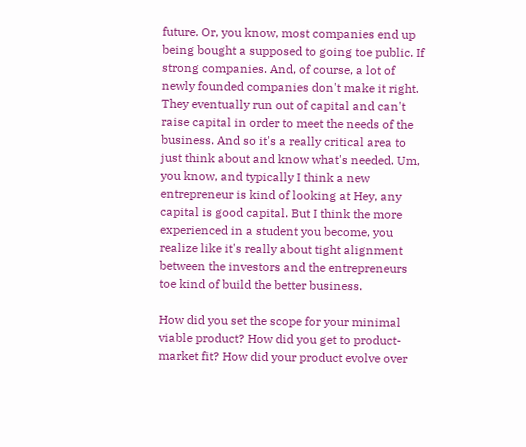future. Or, you know, most companies end up being bought a supposed to going toe public. If strong companies. And, of course, a lot of newly founded companies don't make it right. They eventually run out of capital and can't raise capital in order to meet the needs of the business. And so it's a really critical area to just think about and know what's needed. Um, you know, and typically I think a new entrepreneur is kind of looking at Hey, any capital is good capital. But I think the more experienced in a student you become, you realize like it's really about tight alignment between the investors and the entrepreneurs toe kind of build the better business.

How did you set the scope for your minimal viable product? How did you get to product-market fit? How did your product evolve over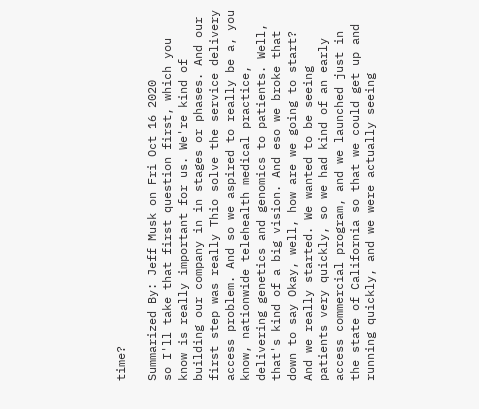time?

Summarized By: Jeff Musk on Fri Oct 16 2020
so I'll take that first question first, which you know is really important for us. We're kind of building our company in in stages or phases. And our first step was really Thio solve the service delivery access problem. And so we aspired to really be a, you know, nationwide telehealth medical practice, delivering genetics and genomics to patients. Well, that's kind of a big vision. And eso we broke that down to say Okay, well, how are we going to start? And we really started. We wanted to be seeing patients very quickly, so we had kind of an early access commercial program, and we launched just in the state of California so that we could get up and running quickly, and we were actually seeing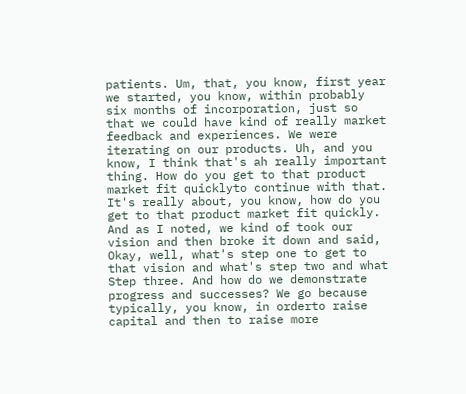patients. Um, that, you know, first year we started, you know, within probably six months of incorporation, just so that we could have kind of really market feedback and experiences. We were iterating on our products. Uh, and you know, I think that's ah really important thing. How do you get to that product market fit quicklyto continue with that. It's really about, you know, how do you get to that product market fit quickly. And as I noted, we kind of took our vision and then broke it down and said, Okay, well, what's step one to get to that vision and what's step two and what Step three. And how do we demonstrate progress and successes? We go because typically, you know, in orderto raise capital and then to raise more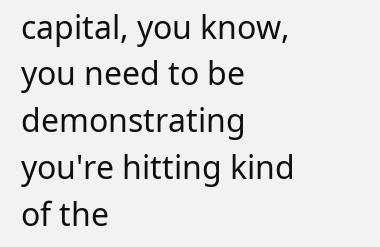capital, you know, you need to be demonstrating you're hitting kind of the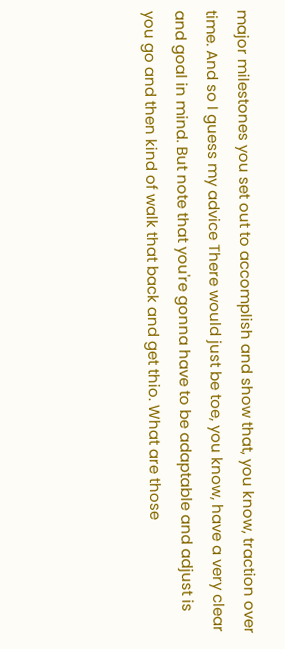major milestones you set out to accomplish and show that, you know, traction over time. And so I guess my advice There would just be toe, you know, have a very clear and goal in mind. But note that you're gonna have to be adaptable and adjust is you go and then kind of walk that back and get thio. What are those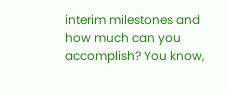interim milestones and how much can you accomplish? You know,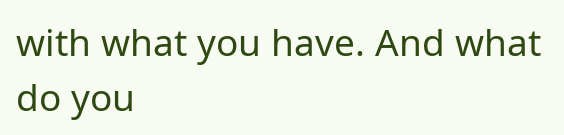with what you have. And what do you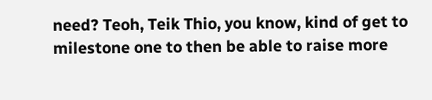need? Teoh, Teik Thio, you know, kind of get to milestone one to then be able to raise more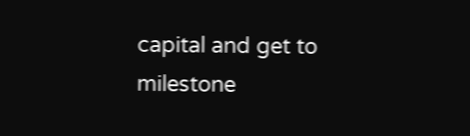capital and get to milestone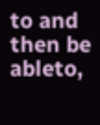to and then be ableto,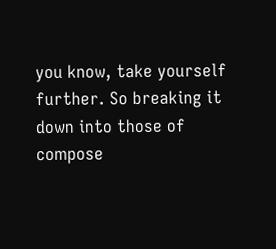you know, take yourself further. So breaking it down into those of compose